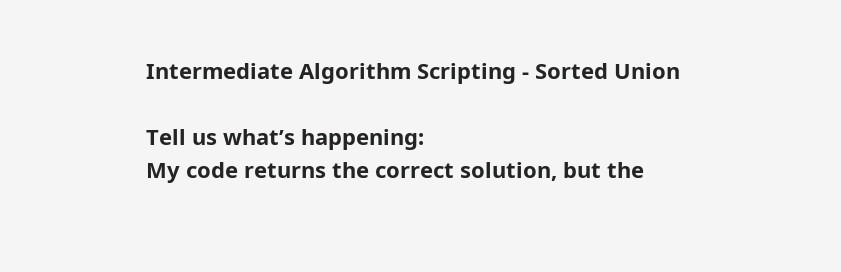Intermediate Algorithm Scripting - Sorted Union

Tell us what’s happening:
My code returns the correct solution, but the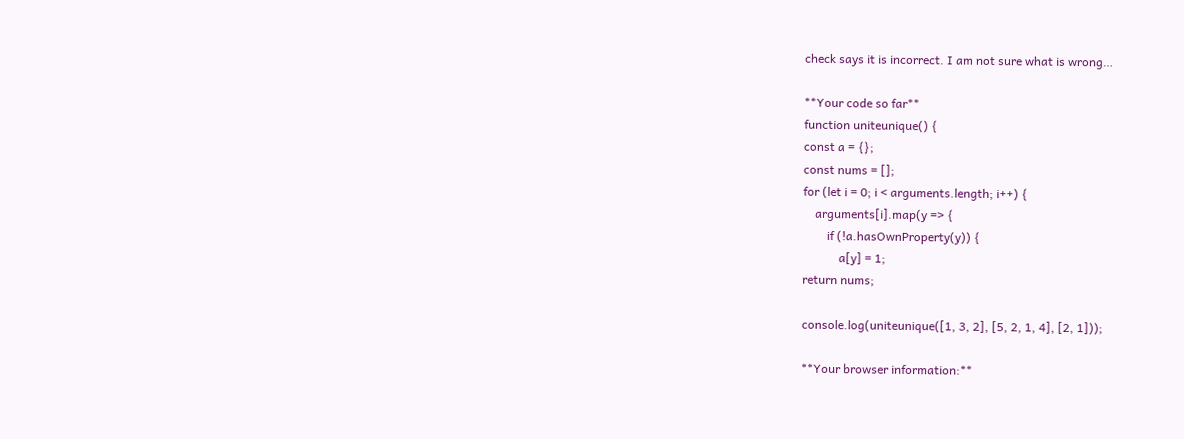check says it is incorrect. I am not sure what is wrong…

**Your code so far**
function uniteunique() {
const a = {};
const nums = [];
for (let i = 0; i < arguments.length; i++) {
    arguments[i].map(y => {
        if (!a.hasOwnProperty(y)) {
            a[y] = 1;
return nums;

console.log(uniteunique([1, 3, 2], [5, 2, 1, 4], [2, 1]));

**Your browser information:**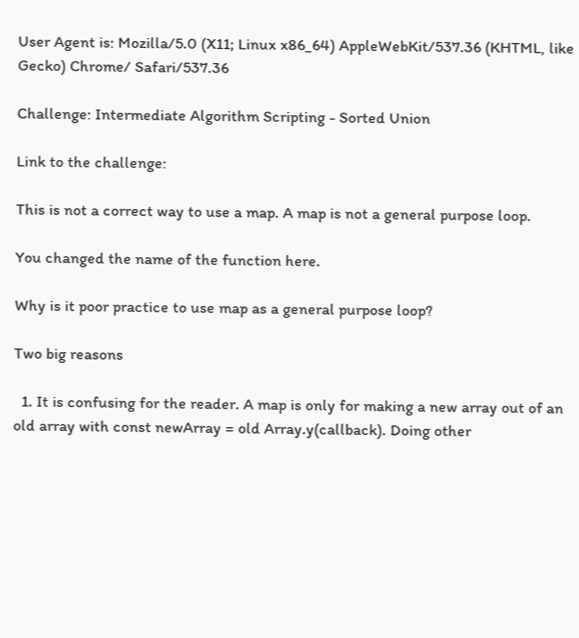User Agent is: Mozilla/5.0 (X11; Linux x86_64) AppleWebKit/537.36 (KHTML, like Gecko) Chrome/ Safari/537.36

Challenge: Intermediate Algorithm Scripting - Sorted Union

Link to the challenge:

This is not a correct way to use a map. A map is not a general purpose loop.

You changed the name of the function here.

Why is it poor practice to use map as a general purpose loop?

Two big reasons

  1. It is confusing for the reader. A map is only for making a new array out of an old array with const newArray = old Array.y(callback). Doing other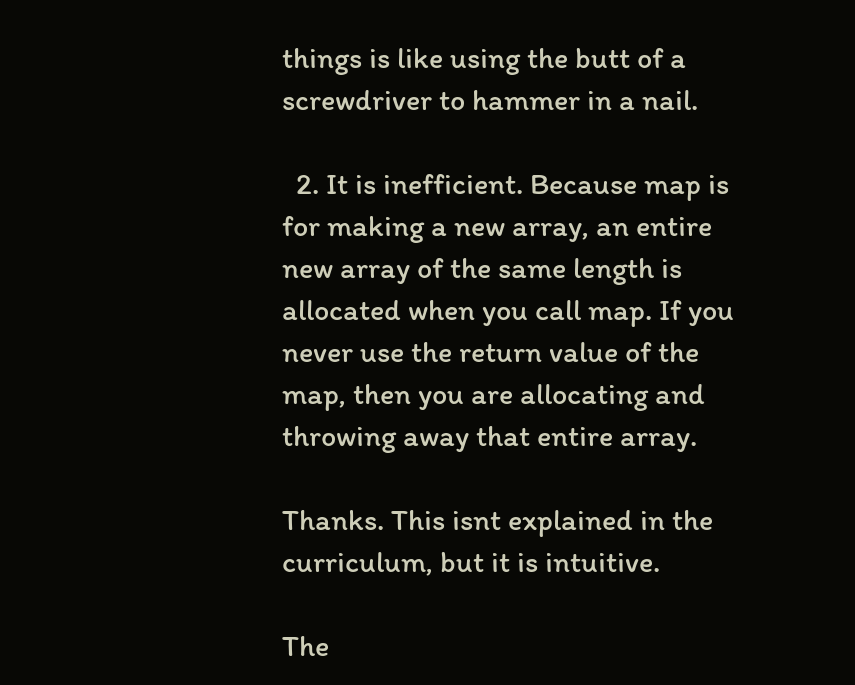things is like using the butt of a screwdriver to hammer in a nail.

  2. It is inefficient. Because map is for making a new array, an entire new array of the same length is allocated when you call map. If you never use the return value of the map, then you are allocating and throwing away that entire array.

Thanks. This isnt explained in the curriculum, but it is intuitive.

The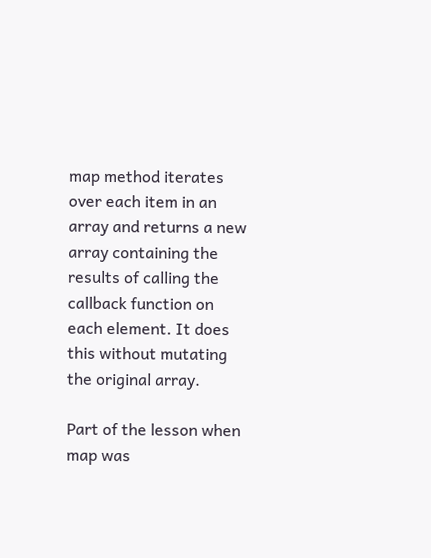map method iterates over each item in an array and returns a new array containing the results of calling the callback function on each element. It does this without mutating the original array.

Part of the lesson when map was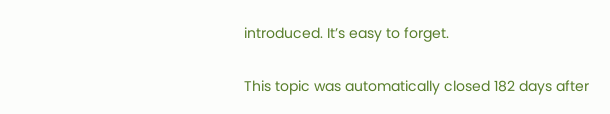introduced. It’s easy to forget.

This topic was automatically closed 182 days after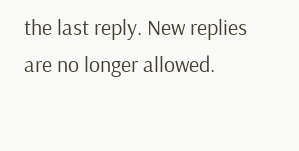the last reply. New replies are no longer allowed.